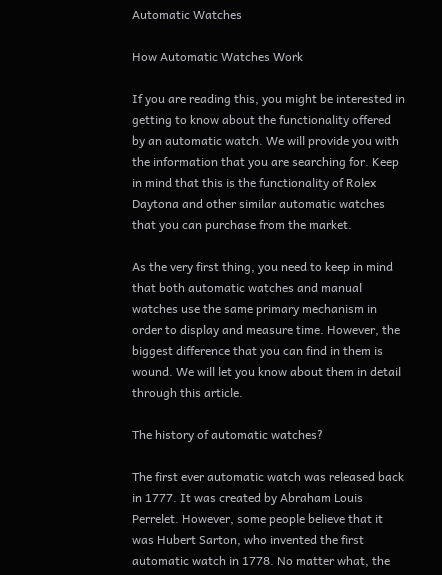Automatic Watches

How Automatic Watches Work

If you are reading this, you might be interested in getting to know about the functionality offered by an automatic watch. We will provide you with the information that you are searching for. Keep in mind that this is the functionality of Rolex Daytona and other similar automatic watches that you can purchase from the market.

As the very first thing, you need to keep in mind that both automatic watches and manual watches use the same primary mechanism in order to display and measure time. However, the biggest difference that you can find in them is wound. We will let you know about them in detail through this article.

The history of automatic watches?

The first ever automatic watch was released back in 1777. It was created by Abraham Louis Perrelet. However, some people believe that it was Hubert Sarton, who invented the first automatic watch in 1778. No matter what, the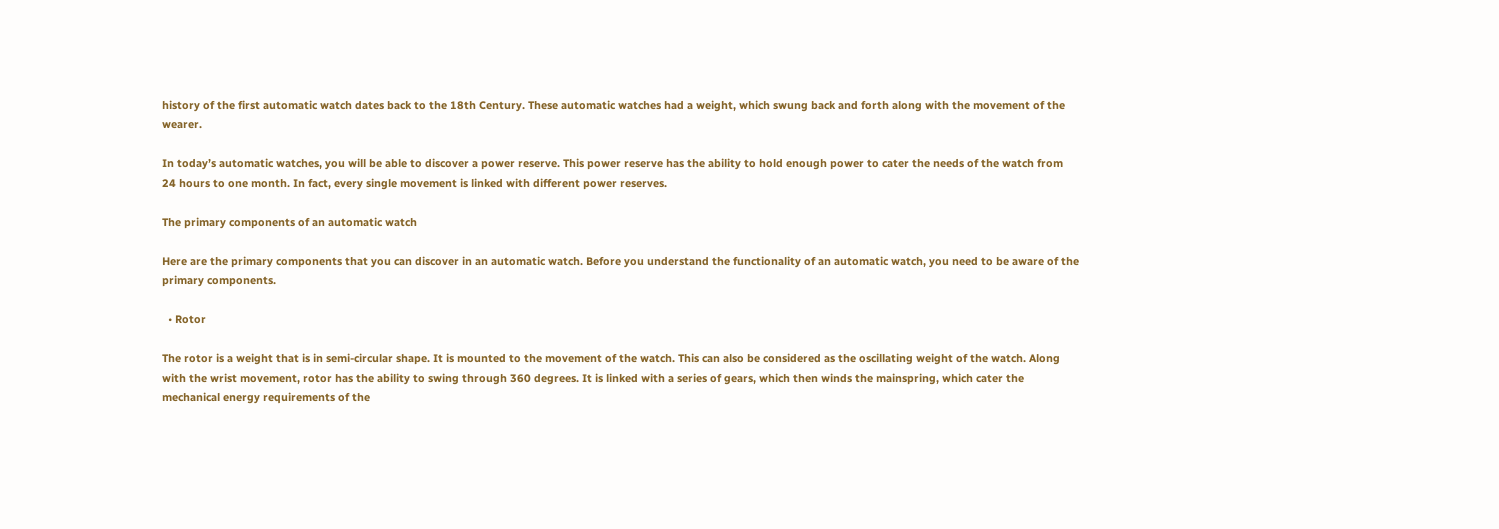history of the first automatic watch dates back to the 18th Century. These automatic watches had a weight, which swung back and forth along with the movement of the wearer.

In today’s automatic watches, you will be able to discover a power reserve. This power reserve has the ability to hold enough power to cater the needs of the watch from 24 hours to one month. In fact, every single movement is linked with different power reserves.

The primary components of an automatic watch

Here are the primary components that you can discover in an automatic watch. Before you understand the functionality of an automatic watch, you need to be aware of the primary components.

  • Rotor

The rotor is a weight that is in semi-circular shape. It is mounted to the movement of the watch. This can also be considered as the oscillating weight of the watch. Along with the wrist movement, rotor has the ability to swing through 360 degrees. It is linked with a series of gears, which then winds the mainspring, which cater the mechanical energy requirements of the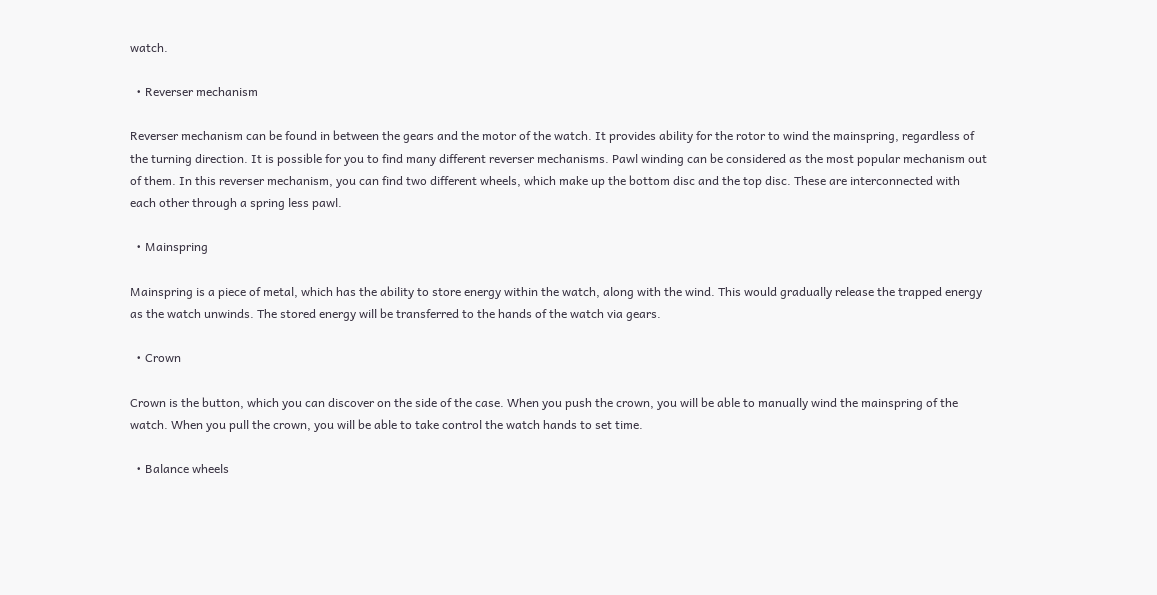watch.

  • Reverser mechanism

Reverser mechanism can be found in between the gears and the motor of the watch. It provides ability for the rotor to wind the mainspring, regardless of the turning direction. It is possible for you to find many different reverser mechanisms. Pawl winding can be considered as the most popular mechanism out of them. In this reverser mechanism, you can find two different wheels, which make up the bottom disc and the top disc. These are interconnected with each other through a spring less pawl.

  • Mainspring

Mainspring is a piece of metal, which has the ability to store energy within the watch, along with the wind. This would gradually release the trapped energy as the watch unwinds. The stored energy will be transferred to the hands of the watch via gears.

  • Crown

Crown is the button, which you can discover on the side of the case. When you push the crown, you will be able to manually wind the mainspring of the watch. When you pull the crown, you will be able to take control the watch hands to set time.

  • Balance wheels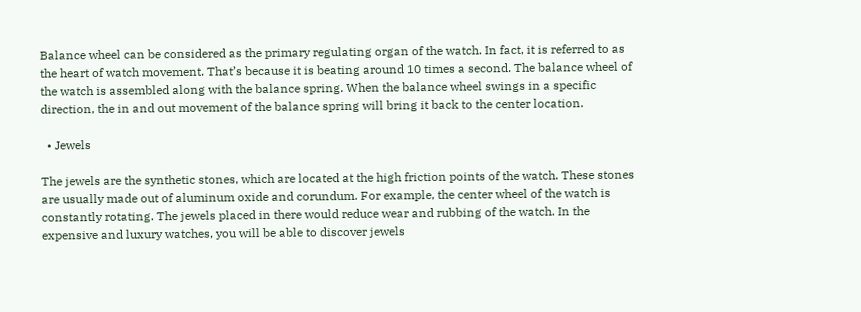Balance wheel can be considered as the primary regulating organ of the watch. In fact, it is referred to as the heart of watch movement. That’s because it is beating around 10 times a second. The balance wheel of the watch is assembled along with the balance spring. When the balance wheel swings in a specific direction, the in and out movement of the balance spring will bring it back to the center location.

  • Jewels

The jewels are the synthetic stones, which are located at the high friction points of the watch. These stones are usually made out of aluminum oxide and corundum. For example, the center wheel of the watch is constantly rotating. The jewels placed in there would reduce wear and rubbing of the watch. In the expensive and luxury watches, you will be able to discover jewels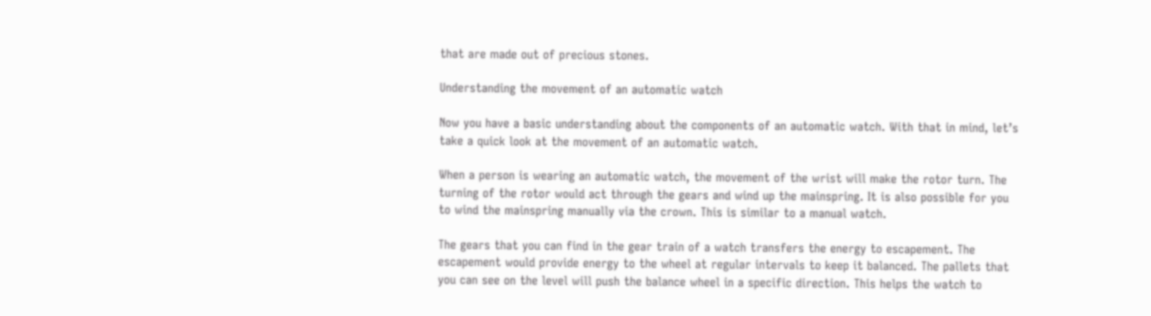that are made out of precious stones.

Understanding the movement of an automatic watch

Now you have a basic understanding about the components of an automatic watch. With that in mind, let’s take a quick look at the movement of an automatic watch.

When a person is wearing an automatic watch, the movement of the wrist will make the rotor turn. The turning of the rotor would act through the gears and wind up the mainspring. It is also possible for you to wind the mainspring manually via the crown. This is similar to a manual watch.

The gears that you can find in the gear train of a watch transfers the energy to escapement. The escapement would provide energy to the wheel at regular intervals to keep it balanced. The pallets that you can see on the level will push the balance wheel in a specific direction. This helps the watch to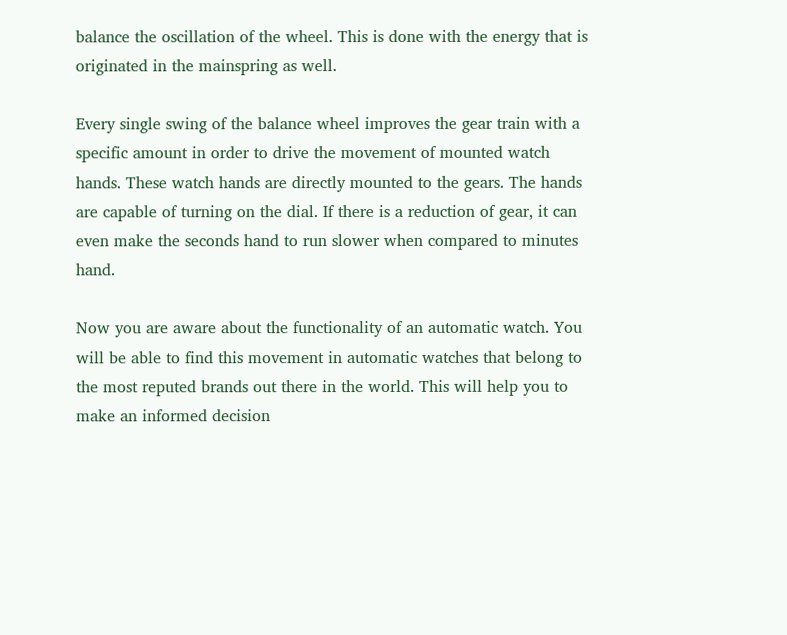balance the oscillation of the wheel. This is done with the energy that is originated in the mainspring as well.

Every single swing of the balance wheel improves the gear train with a specific amount in order to drive the movement of mounted watch hands. These watch hands are directly mounted to the gears. The hands are capable of turning on the dial. If there is a reduction of gear, it can even make the seconds hand to run slower when compared to minutes hand.

Now you are aware about the functionality of an automatic watch. You will be able to find this movement in automatic watches that belong to the most reputed brands out there in the world. This will help you to make an informed decision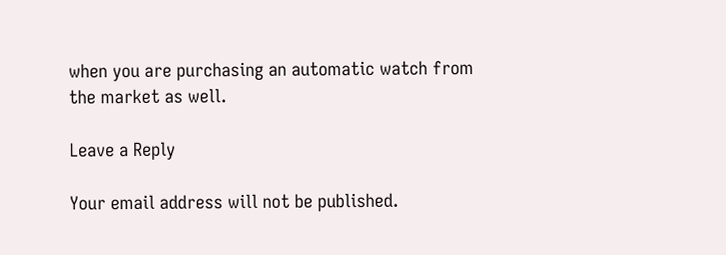when you are purchasing an automatic watch from the market as well.

Leave a Reply

Your email address will not be published.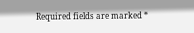Required fields are marked *